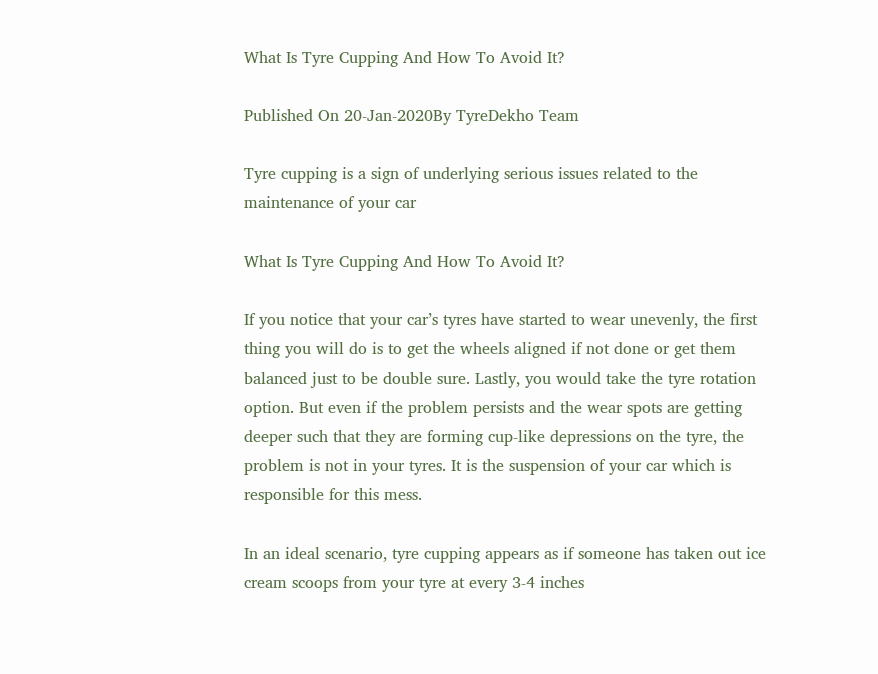What Is Tyre Cupping And How To Avoid It?

Published On 20-Jan-2020By TyreDekho Team

Tyre cupping is a sign of underlying serious issues related to the maintenance of your car

What Is Tyre Cupping And How To Avoid It?

If you notice that your car’s tyres have started to wear unevenly, the first thing you will do is to get the wheels aligned if not done or get them balanced just to be double sure. Lastly, you would take the tyre rotation option. But even if the problem persists and the wear spots are getting deeper such that they are forming cup-like depressions on the tyre, the problem is not in your tyres. It is the suspension of your car which is responsible for this mess.

In an ideal scenario, tyre cupping appears as if someone has taken out ice cream scoops from your tyre at every 3-4 inches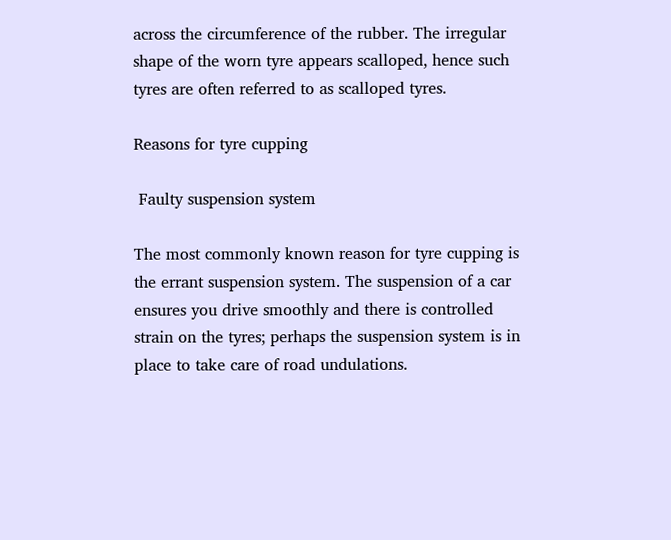across the circumference of the rubber. The irregular shape of the worn tyre appears scalloped, hence such tyres are often referred to as scalloped tyres.

Reasons for tyre cupping

 Faulty suspension system

The most commonly known reason for tyre cupping is the errant suspension system. The suspension of a car ensures you drive smoothly and there is controlled strain on the tyres; perhaps the suspension system is in place to take care of road undulations.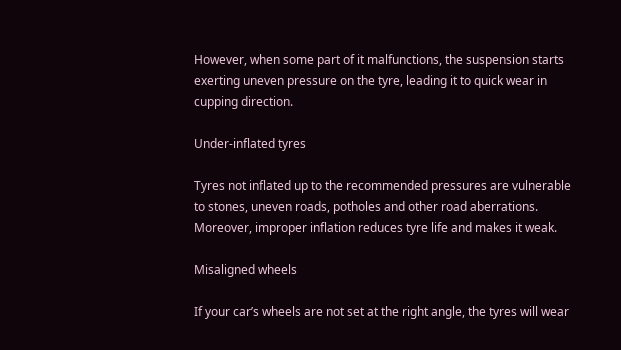However, when some part of it malfunctions, the suspension starts exerting uneven pressure on the tyre, leading it to quick wear in cupping direction.

Under-inflated tyres

Tyres not inflated up to the recommended pressures are vulnerable to stones, uneven roads, potholes and other road aberrations. Moreover, improper inflation reduces tyre life and makes it weak.

Misaligned wheels

If your car’s wheels are not set at the right angle, the tyres will wear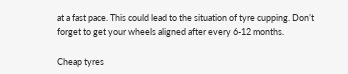at a fast pace. This could lead to the situation of tyre cupping. Don’t forget to get your wheels aligned after every 6-12 months.

Cheap tyres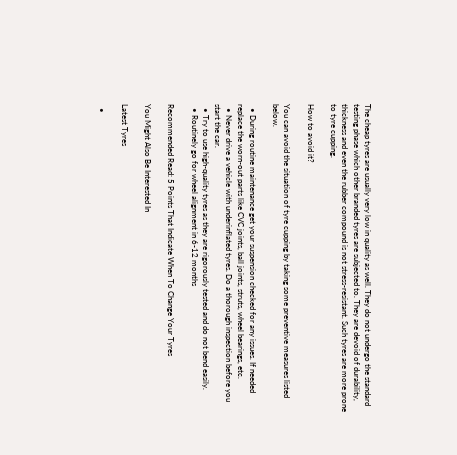The cheap tyres are usually very low in quality as well. They do not undergo the standard testing phase which other branded tyres are subjected to. They are devoid of durability, thickness and even the rubber compound is not stress-resistant. Such tyres are more prone to tyre cupping.

How to avoid it?

You can avoid the situation of tyre cupping by taking some preventive measures listed below.

  • During routine maintenance get your suspension checked for any issues. If needed replace the worn-out parts like CVC joints, ball joints, struts, wheel bearings, etc.
  • Never drive a vehicle with underinflated tyres. Do a thorough inspection before you start the car.
  • Try to use high-quality tyres as they are rigorously tested and do not bend easily.
  • Routinely go for wheel alignment in 6-12 months

Recommended Read: 5 Points That Indicate When To Change Your Tyres

You Might Also Be Interested In

Latest Tyres

  •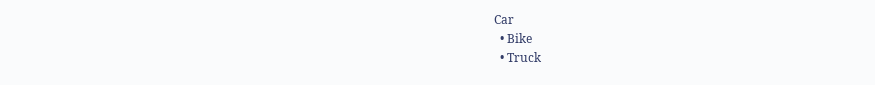Car
  • Bike
  • Truck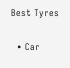Best Tyres

  • Car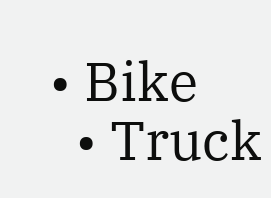• Bike
  • Truck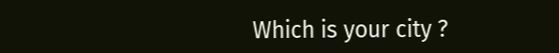Which is your city ?